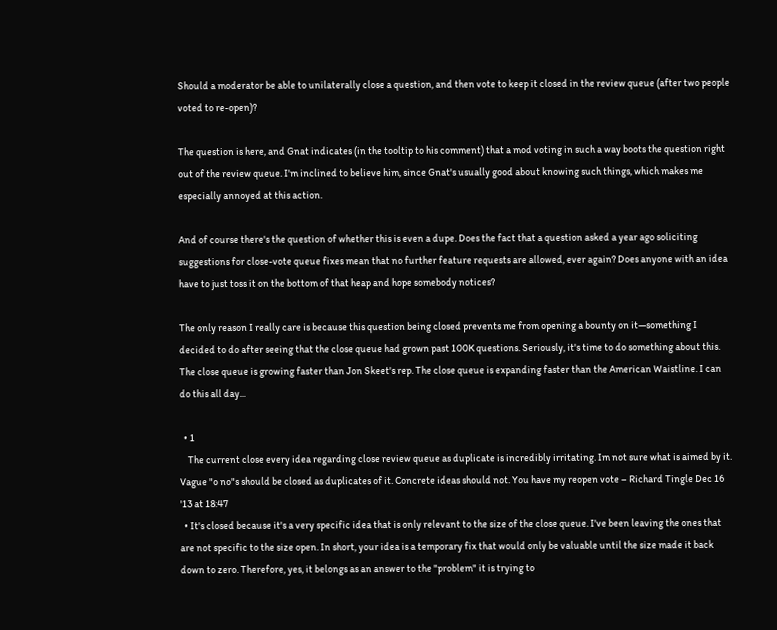Should a moderator be able to unilaterally close a question, and then vote to keep it closed in the review queue (after two people voted to re-open)?

The question is here, and Gnat indicates (in the tooltip to his comment) that a mod voting in such a way boots the question right out of the review queue. I'm inclined to believe him, since Gnat's usually good about knowing such things, which makes me especially annoyed at this action.

And of course there's the question of whether this is even a dupe. Does the fact that a question asked a year ago soliciting suggestions for close-vote queue fixes mean that no further feature requests are allowed, ever again? Does anyone with an idea have to just toss it on the bottom of that heap and hope somebody notices?

The only reason I really care is because this question being closed prevents me from opening a bounty on it—something I decided to do after seeing that the close queue had grown past 100K questions. Seriously, it's time to do something about this. The close queue is growing faster than Jon Skeet's rep. The close queue is expanding faster than the American Waistline. I can do this all day...

  • 1
    The current close every idea regarding close review queue as duplicate is incredibly irritating. Im not sure what is aimed by it. Vague "o no"s should be closed as duplicates of it. Concrete ideas should not. You have my reopen vote – Richard Tingle Dec 16 '13 at 18:47
  • It's closed because it's a very specific idea that is only relevant to the size of the close queue. I've been leaving the ones that are not specific to the size open. In short, your idea is a temporary fix that would only be valuable until the size made it back down to zero. Therefore, yes, it belongs as an answer to the "problem" it is trying to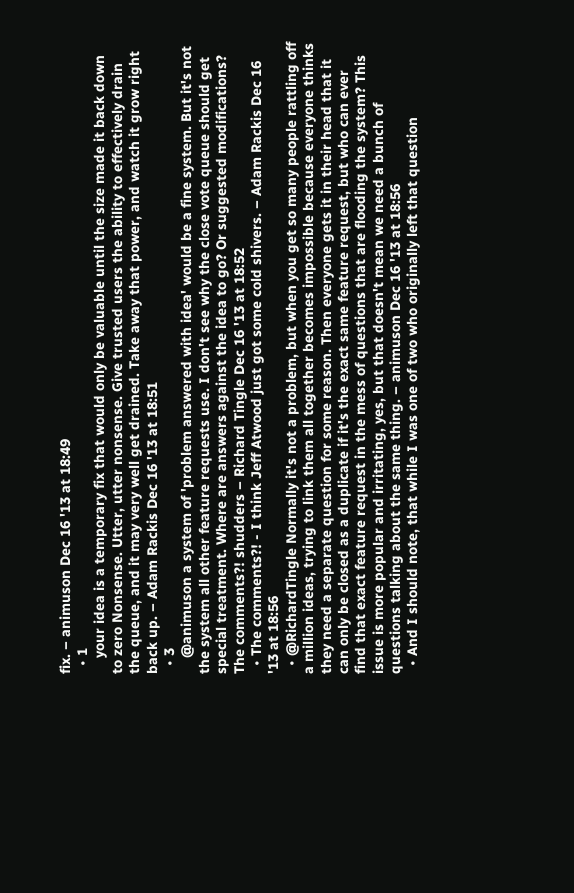fix. – animuson Dec 16 '13 at 18:49
  • 1
    your idea is a temporary fix that would only be valuable until the size made it back down to zero Nonsense. Utter, utter nonsense. Give trusted users the ability to effectively drain the queue, and it may very well get drained. Take away that power, and watch it grow right back up. – Adam Rackis Dec 16 '13 at 18:51
  • 3
    @animuson a system of 'problem answered with idea' would be a fine system. But it's not the system all other feature requests use. I don't see why the close vote queue should get special treatment. Where are answers against the idea to go? Or suggested modifications? The comments?! shudders – Richard Tingle Dec 16 '13 at 18:52
  • The comments?! - I think Jeff Atwood just got some cold shivers. – Adam Rackis Dec 16 '13 at 18:56
  • @RichardTingle Normally it's not a problem, but when you get so many people rattling off a million ideas, trying to link them all together becomes impossible because everyone thinks they need a separate question for some reason. Then everyone gets it in their head that it can only be closed as a duplicate if it's the exact same feature request, but who can ever find that exact feature request in the mess of questions that are flooding the system? This issue is more popular and irritating, yes, but that doesn't mean we need a bunch of questions talking about the same thing. – animuson Dec 16 '13 at 18:56
  • And I should note, that while I was one of two who originally left that question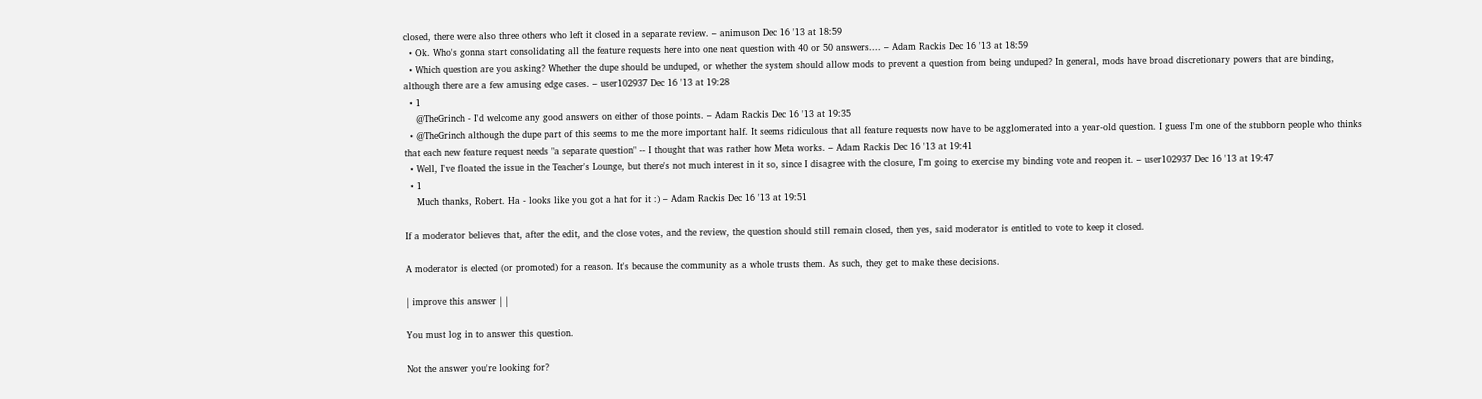closed, there were also three others who left it closed in a separate review. – animuson Dec 16 '13 at 18:59
  • Ok. Who's gonna start consolidating all the feature requests here into one neat question with 40 or 50 answers.... – Adam Rackis Dec 16 '13 at 18:59
  • Which question are you asking? Whether the dupe should be unduped, or whether the system should allow mods to prevent a question from being unduped? In general, mods have broad discretionary powers that are binding, although there are a few amusing edge cases. – user102937 Dec 16 '13 at 19:28
  • 1
    @TheGrinch - I'd welcome any good answers on either of those points. – Adam Rackis Dec 16 '13 at 19:35
  • @TheGrinch although the dupe part of this seems to me the more important half. It seems ridiculous that all feature requests now have to be agglomerated into a year-old question. I guess I'm one of the stubborn people who thinks that each new feature request needs "a separate question" -- I thought that was rather how Meta works. – Adam Rackis Dec 16 '13 at 19:41
  • Well, I've floated the issue in the Teacher's Lounge, but there's not much interest in it so, since I disagree with the closure, I'm going to exercise my binding vote and reopen it. – user102937 Dec 16 '13 at 19:47
  • 1
    Much thanks, Robert. Ha - looks like you got a hat for it :) – Adam Rackis Dec 16 '13 at 19:51

If a moderator believes that, after the edit, and the close votes, and the review, the question should still remain closed, then yes, said moderator is entitled to vote to keep it closed.

A moderator is elected (or promoted) for a reason. It's because the community as a whole trusts them. As such, they get to make these decisions.

| improve this answer | |

You must log in to answer this question.

Not the answer you're looking for?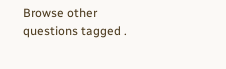Browse other questions tagged .